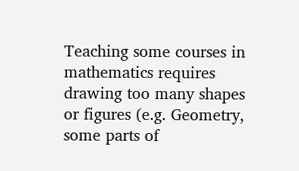Teaching some courses in mathematics requires drawing too many shapes or figures (e.g. Geometry, some parts of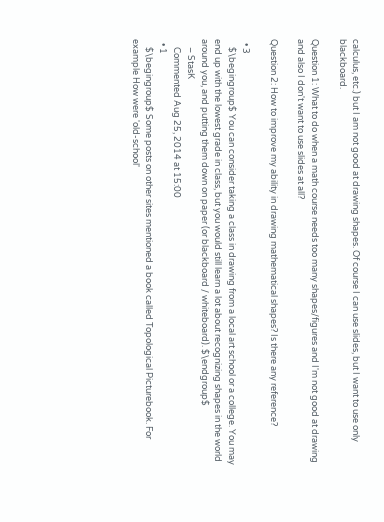calculus, etc.) but I am not good at drawing shapes. Of course I can use slides, but I want to use only blackboard.

Question 1: What to do when a math course needs too many shapes/figures and I'm not good at drawing and also I don't want to use slides at all?

Question 2: How to improve my ability in drawing mathematical shapes? Is there any reference?

  • 3
    $\begingroup$ You can consider taking a class in drawing from a local art school or a college. You may end up with the lowest grade in class, but you would still learn a lot about recognizing shapes in the world around you, and putting them down on paper (or blackboard / whiteboard). $\endgroup$
    – StasK
    Commented Aug 25, 2014 at 15:00
  • 1
    $\begingroup$ Some posts on other sites mentioned a book called Topological Picturebook. For example How were 'old-school'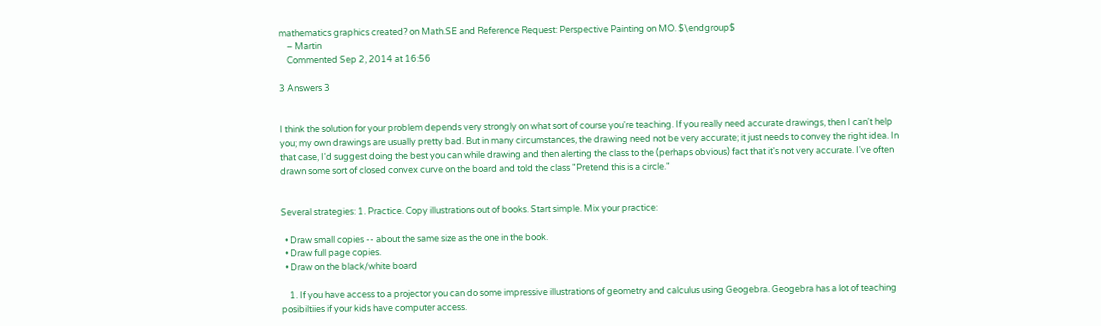mathematics graphics created? on Math.SE and Reference Request: Perspective Painting on MO. $\endgroup$
    – Martin
    Commented Sep 2, 2014 at 16:56

3 Answers 3


I think the solution for your problem depends very strongly on what sort of course you're teaching. If you really need accurate drawings, then I can't help you; my own drawings are usually pretty bad. But in many circumstances, the drawing need not be very accurate; it just needs to convey the right idea. In that case, I'd suggest doing the best you can while drawing and then alerting the class to the (perhaps obvious) fact that it's not very accurate. I've often drawn some sort of closed convex curve on the board and told the class "Pretend this is a circle."


Several strategies: 1. Practice. Copy illustrations out of books. Start simple. Mix your practice:

  • Draw small copies -- about the same size as the one in the book.
  • Draw full page copies.
  • Draw on the black/white board

    1. If you have access to a projector you can do some impressive illustrations of geometry and calculus using Geogebra. Geogebra has a lot of teaching posibiltiies if your kids have computer access.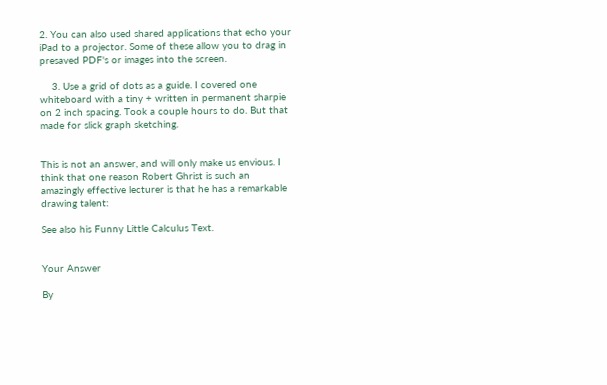2. You can also used shared applications that echo your iPad to a projector. Some of these allow you to drag in presaved PDF's or images into the screen.

    3. Use a grid of dots as a guide. I covered one whiteboard with a tiny + written in permanent sharpie on 2 inch spacing. Took a couple hours to do. But that made for slick graph sketching.


This is not an answer, and will only make us envious. I think that one reason Robert Ghrist is such an amazingly effective lecturer is that he has a remarkable drawing talent:

See also his Funny Little Calculus Text.


Your Answer

By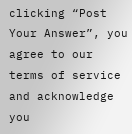clicking “Post Your Answer”, you agree to our terms of service and acknowledge you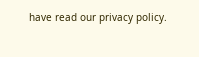have read our privacy policy.